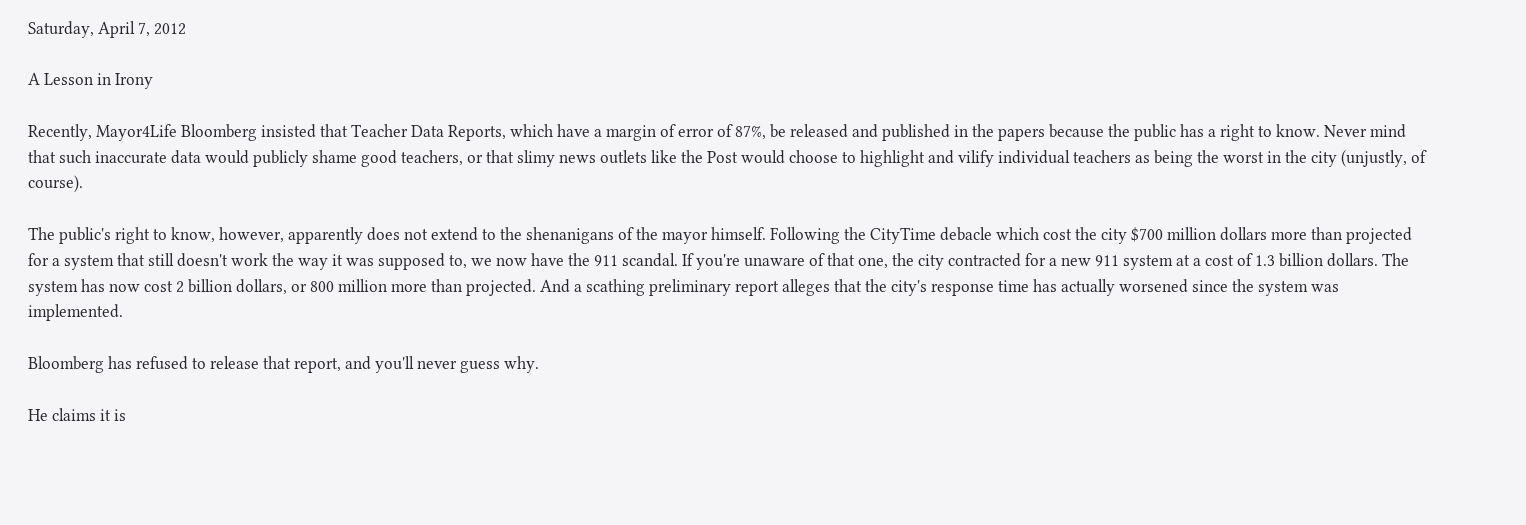Saturday, April 7, 2012

A Lesson in Irony

Recently, Mayor4Life Bloomberg insisted that Teacher Data Reports, which have a margin of error of 87%, be released and published in the papers because the public has a right to know. Never mind that such inaccurate data would publicly shame good teachers, or that slimy news outlets like the Post would choose to highlight and vilify individual teachers as being the worst in the city (unjustly, of course).

The public's right to know, however, apparently does not extend to the shenanigans of the mayor himself. Following the CityTime debacle which cost the city $700 million dollars more than projected for a system that still doesn't work the way it was supposed to, we now have the 911 scandal. If you're unaware of that one, the city contracted for a new 911 system at a cost of 1.3 billion dollars. The system has now cost 2 billion dollars, or 800 million more than projected. And a scathing preliminary report alleges that the city's response time has actually worsened since the system was implemented.

Bloomberg has refused to release that report, and you'll never guess why.

He claims it is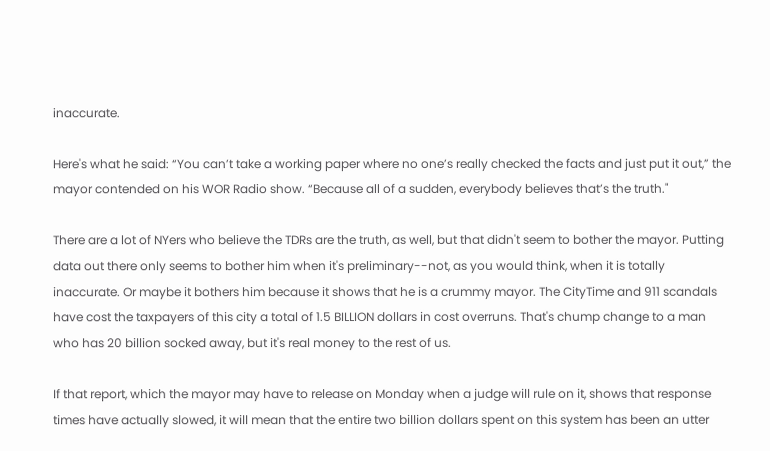inaccurate.

Here's what he said: “You can’t take a working paper where no one’s really checked the facts and just put it out,” the mayor contended on his WOR Radio show. “Because all of a sudden, everybody believes that’s the truth."

There are a lot of NYers who believe the TDRs are the truth, as well, but that didn't seem to bother the mayor. Putting data out there only seems to bother him when it's preliminary--not, as you would think, when it is totally inaccurate. Or maybe it bothers him because it shows that he is a crummy mayor. The CityTime and 911 scandals have cost the taxpayers of this city a total of 1.5 BILLION dollars in cost overruns. That's chump change to a man who has 20 billion socked away, but it's real money to the rest of us.

If that report, which the mayor may have to release on Monday when a judge will rule on it, shows that response times have actually slowed, it will mean that the entire two billion dollars spent on this system has been an utter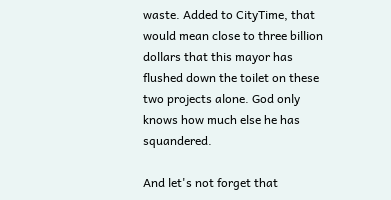waste. Added to CityTime, that would mean close to three billion dollars that this mayor has flushed down the toilet on these two projects alone. God only knows how much else he has squandered.

And let's not forget that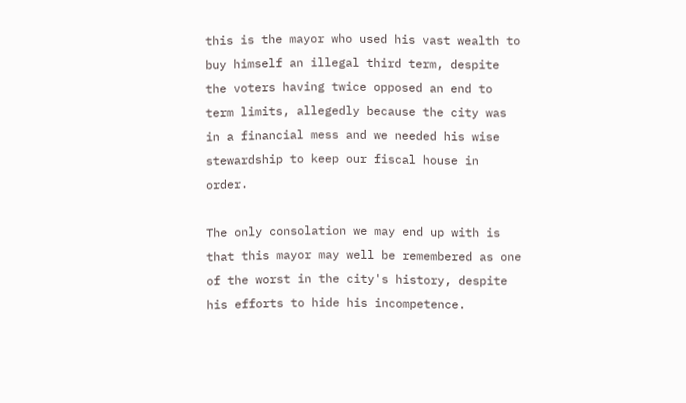this is the mayor who used his vast wealth to buy himself an illegal third term, despite the voters having twice opposed an end to term limits, allegedly because the city was in a financial mess and we needed his wise stewardship to keep our fiscal house in order.

The only consolation we may end up with is that this mayor may well be remembered as one of the worst in the city's history, despite his efforts to hide his incompetence.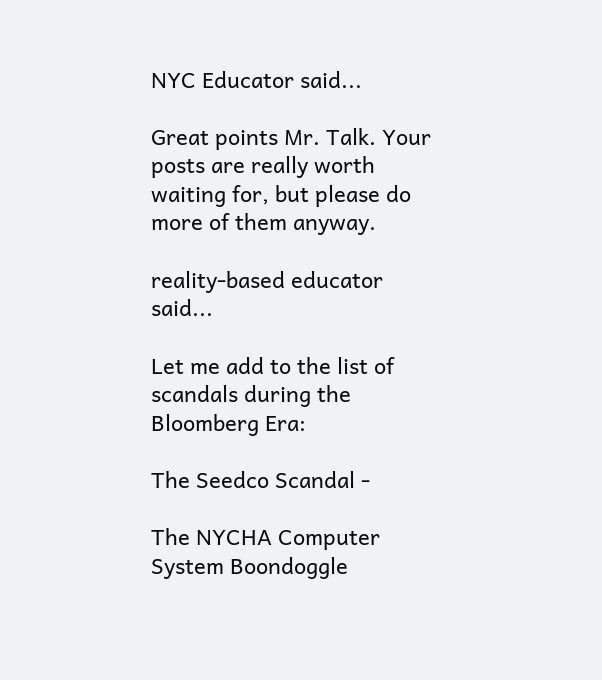NYC Educator said...

Great points Mr. Talk. Your posts are really worth waiting for, but please do more of them anyway.

reality-based educator said...

Let me add to the list of scandals during the Bloomberg Era:

The Seedco Scandal -

The NYCHA Computer System Boondoggle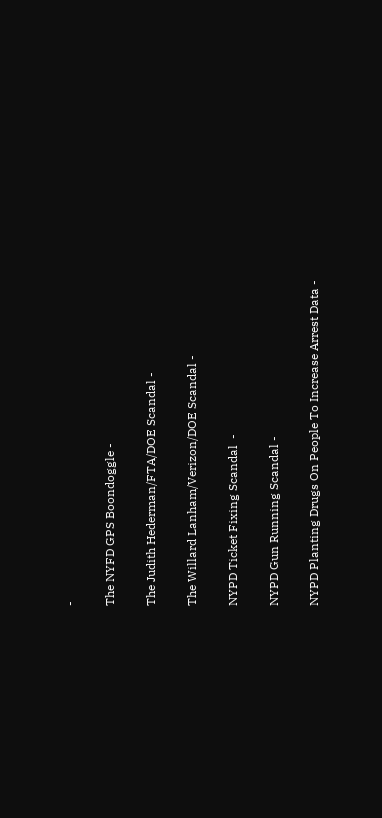-

The NYFD GPS Boondoggle -

The Judith Hederman/FTA/DOE Scandal -

The Willard Lanham/Verizon/DOE Scandal -

NYPD Ticket Fixing Scandal  -

NYPD Gun Running Scandal -

NYPD Planting Drugs On People To Increase Arrest Data -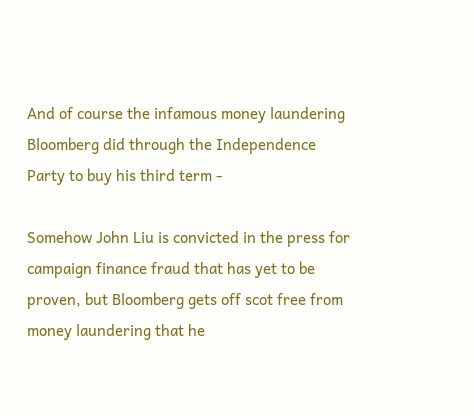And of course the infamous money laundering Bloomberg did through the Independence Party to buy his third term -

Somehow John Liu is convicted in the press for campaign finance fraud that has yet to be proven, but Bloomberg gets off scot free from money laundering that he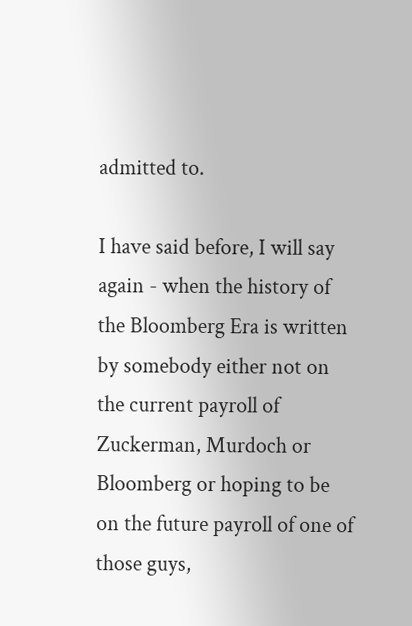admitted to.

I have said before, I will say again - when the history of the Bloomberg Era is written by somebody either not on the current payroll of Zuckerman, Murdoch or Bloomberg or hoping to be on the future payroll of one of those guys,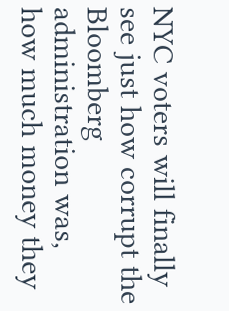NYC voters will finally see just how corrupt the Bloomberg administration was, how much money they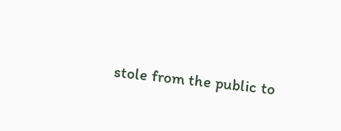stole from the public to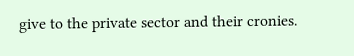give to the private sector and their cronies.